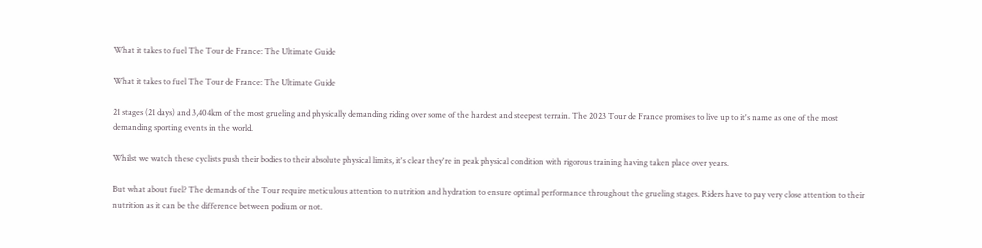What it takes to fuel The Tour de France: The Ultimate Guide

What it takes to fuel The Tour de France: The Ultimate Guide

21 stages (21 days) and 3,404km of the most grueling and physically demanding riding over some of the hardest and steepest terrain. The 2023 Tour de France promises to live up to it's name as one of the most demanding sporting events in the world.

Whilst we watch these cyclists push their bodies to their absolute physical limits, it's clear they're in peak physical condition with rigorous training having taken place over years.

But what about fuel? The demands of the Tour require meticulous attention to nutrition and hydration to ensure optimal performance throughout the grueling stages. Riders have to pay very close attention to their nutrition as it can be the difference between podium or not.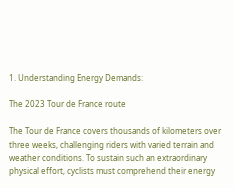1. Understanding Energy Demands:

The 2023 Tour de France route

The Tour de France covers thousands of kilometers over three weeks, challenging riders with varied terrain and weather conditions. To sustain such an extraordinary physical effort, cyclists must comprehend their energy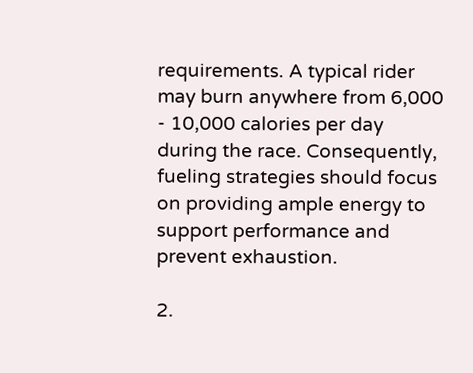requirements. A typical rider may burn anywhere from 6,000 - 10,000 calories per day during the race. Consequently, fueling strategies should focus on providing ample energy to support performance and prevent exhaustion.

2.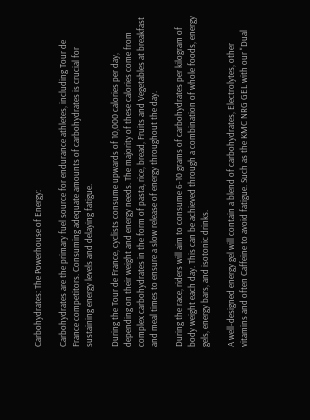Carbohydrates: The Powerhouse of Energy:

Carbohydrates are the primary fuel source for endurance athletes, including Tour de France competitors. Consuming adequate amounts of carbohydrates is crucial for sustaining energy levels and delaying fatigue.

During the Tour de France, cyclists consume upwards of 10,000 calories per day, depending on their weight and energy needs. The majority of these calories come from complex carbohydrates in the form of pasta, rice, bread, Fruits and Vegetables at breakfast and meal times to ensure a slow release of energy throughout the day.

During the race, riders will aim to consume 6-10 grams of carbohydrates per kilogram of body weight each day. This can be achieved through a combination of whole foods, energy gels, energy bars, and isotonic drinks.

A well-designed energy gel will contain a blend of carbohydrates, Electrolytes, other vitamins and often Caffeine to avoid fatigue. Such as the KMC NRG GEL with our "Dual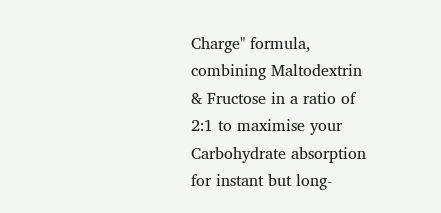Charge" formula, combining Maltodextrin & Fructose in a ratio of 2:1 to maximise your Carbohydrate absorption for instant but long-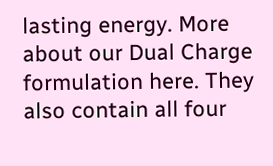lasting energy. More about our Dual Charge formulation here. They also contain all four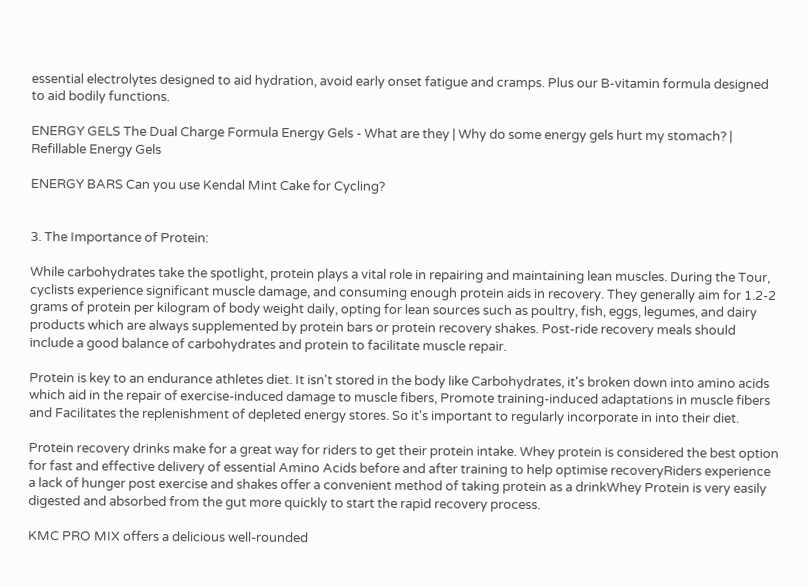essential electrolytes designed to aid hydration, avoid early onset fatigue and cramps. Plus our B-vitamin formula designed to aid bodily functions.

ENERGY GELS The Dual Charge Formula Energy Gels - What are they | Why do some energy gels hurt my stomach? | Refillable Energy Gels

ENERGY BARS Can you use Kendal Mint Cake for Cycling?


3. The Importance of Protein:

While carbohydrates take the spotlight, protein plays a vital role in repairing and maintaining lean muscles. During the Tour, cyclists experience significant muscle damage, and consuming enough protein aids in recovery. They generally aim for 1.2-2 grams of protein per kilogram of body weight daily, opting for lean sources such as poultry, fish, eggs, legumes, and dairy products which are always supplemented by protein bars or protein recovery shakes. Post-ride recovery meals should include a good balance of carbohydrates and protein to facilitate muscle repair.

Protein is key to an endurance athletes diet. It isn't stored in the body like Carbohydrates, it's broken down into amino acids which aid in the repair of exercise-induced damage to muscle fibers, Promote training-induced adaptations in muscle fibers and Facilitates the replenishment of depleted energy stores. So it's important to regularly incorporate in into their diet.

Protein recovery drinks make for a great way for riders to get their protein intake. Whey protein is considered the best option for fast and effective delivery of essential Amino Acids before and after training to help optimise recoveryRiders experience a lack of hunger post exercise and shakes offer a convenient method of taking protein as a drinkWhey Protein is very easily digested and absorbed from the gut more quickly to start the rapid recovery process.

KMC PRO MIX offers a delicious well-rounded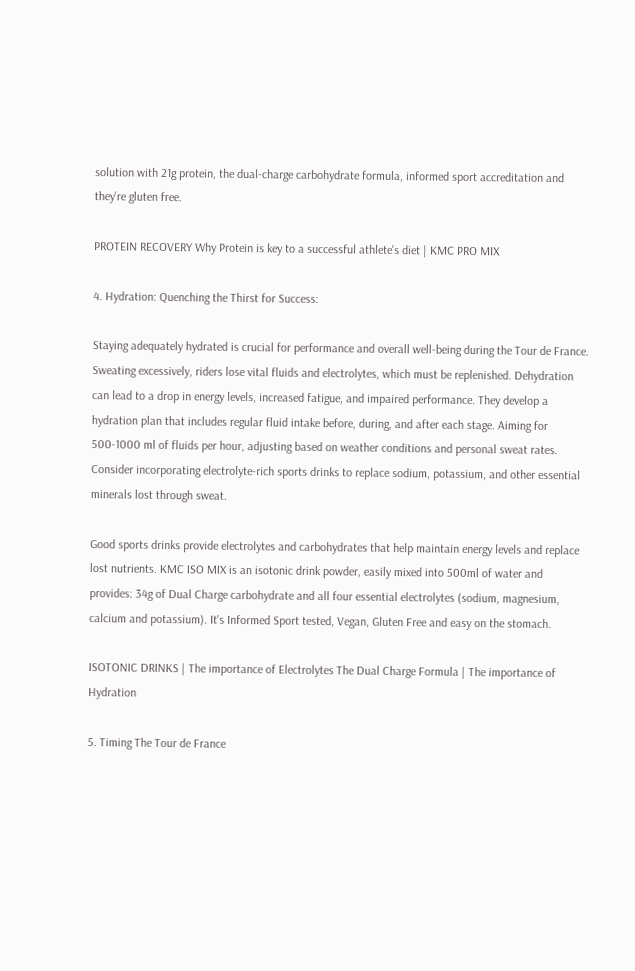solution with 21g protein, the dual-charge carbohydrate formula, informed sport accreditation and they're gluten free.

PROTEIN RECOVERY Why Protein is key to a successful athlete's diet | KMC PRO MIX

4. Hydration: Quenching the Thirst for Success:

Staying adequately hydrated is crucial for performance and overall well-being during the Tour de France. Sweating excessively, riders lose vital fluids and electrolytes, which must be replenished. Dehydration can lead to a drop in energy levels, increased fatigue, and impaired performance. They develop a hydration plan that includes regular fluid intake before, during, and after each stage. Aiming for 500-1000 ml of fluids per hour, adjusting based on weather conditions and personal sweat rates. Consider incorporating electrolyte-rich sports drinks to replace sodium, potassium, and other essential minerals lost through sweat.

Good sports drinks provide electrolytes and carbohydrates that help maintain energy levels and replace lost nutrients. KMC ISO MIX is an isotonic drink powder, easily mixed into 500ml of water and provides: 34g of Dual Charge carbohydrate and all four essential electrolytes (sodium, magnesium, calcium and potassium). It's Informed Sport tested, Vegan, Gluten Free and easy on the stomach.

ISOTONIC DRINKS | The importance of Electrolytes The Dual Charge Formula | The importance of Hydration

5. Timing The Tour de France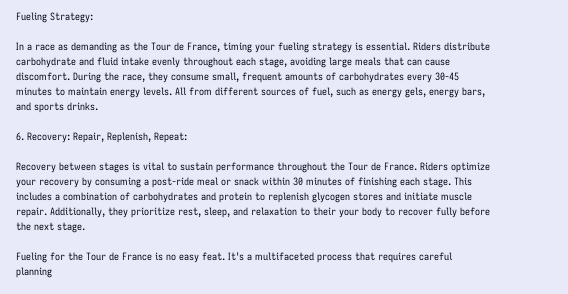Fueling Strategy:

In a race as demanding as the Tour de France, timing your fueling strategy is essential. Riders distribute carbohydrate and fluid intake evenly throughout each stage, avoiding large meals that can cause discomfort. During the race, they consume small, frequent amounts of carbohydrates every 30-45 minutes to maintain energy levels. All from different sources of fuel, such as energy gels, energy bars, and sports drinks.

6. Recovery: Repair, Replenish, Repeat:

Recovery between stages is vital to sustain performance throughout the Tour de France. Riders optimize your recovery by consuming a post-ride meal or snack within 30 minutes of finishing each stage. This includes a combination of carbohydrates and protein to replenish glycogen stores and initiate muscle repair. Additionally, they prioritize rest, sleep, and relaxation to their your body to recover fully before the next stage.

Fueling for the Tour de France is no easy feat. It's a multifaceted process that requires careful planning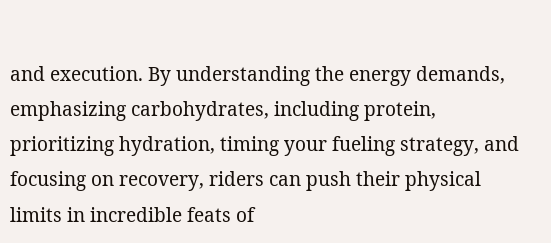and execution. By understanding the energy demands, emphasizing carbohydrates, including protein, prioritizing hydration, timing your fueling strategy, and focusing on recovery, riders can push their physical limits in incredible feats of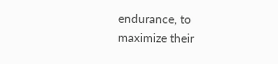endurance, to maximize their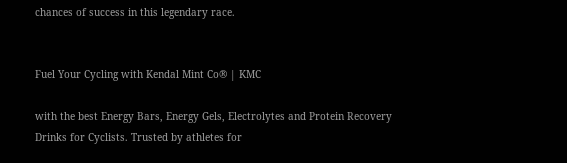chances of success in this legendary race.


Fuel Your Cycling with Kendal Mint Co® | KMC

with the best Energy Bars, Energy Gels, Electrolytes and Protein Recovery Drinks for Cyclists. Trusted by athletes for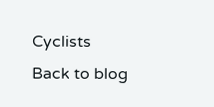Cyclists
Back to blog